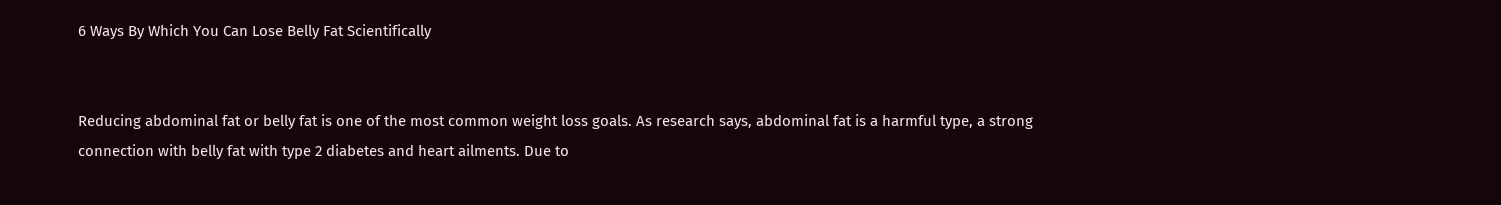6 Ways By Which You Can Lose Belly Fat Scientifically


Reducing abdominal fat or belly fat is one of the most common weight loss goals. As research says, abdominal fat is a harmful type, a strong connection with belly fat with type 2 diabetes and heart ailments. Due to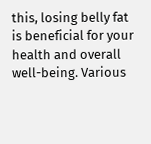this, losing belly fat is beneficial for your health and overall well-being. Various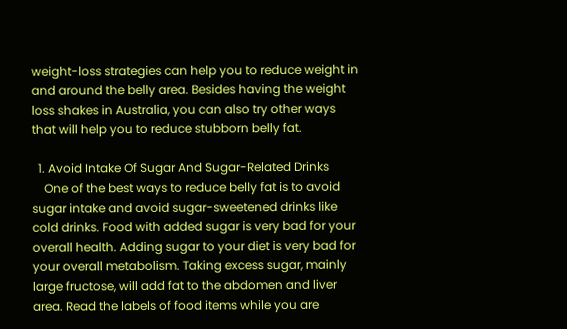weight-loss strategies can help you to reduce weight in and around the belly area. Besides having the weight loss shakes in Australia, you can also try other ways that will help you to reduce stubborn belly fat.

  1. Avoid Intake Of Sugar And Sugar-Related Drinks
    One of the best ways to reduce belly fat is to avoid sugar intake and avoid sugar-sweetened drinks like cold drinks. Food with added sugar is very bad for your overall health. Adding sugar to your diet is very bad for your overall metabolism. Taking excess sugar, mainly large fructose, will add fat to the abdomen and liver area. Read the labels of food items while you are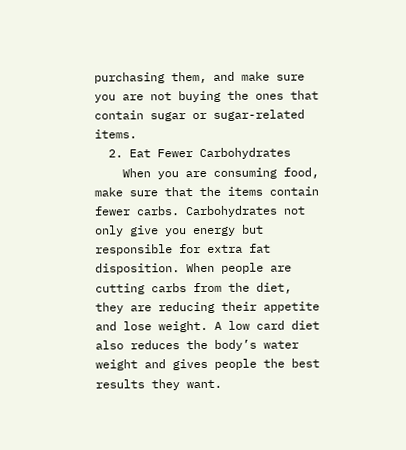purchasing them, and make sure you are not buying the ones that contain sugar or sugar-related items.
  2. Eat Fewer Carbohydrates
    When you are consuming food, make sure that the items contain fewer carbs. Carbohydrates not only give you energy but responsible for extra fat disposition. When people are cutting carbs from the diet, they are reducing their appetite and lose weight. A low card diet also reduces the body’s water weight and gives people the best results they want.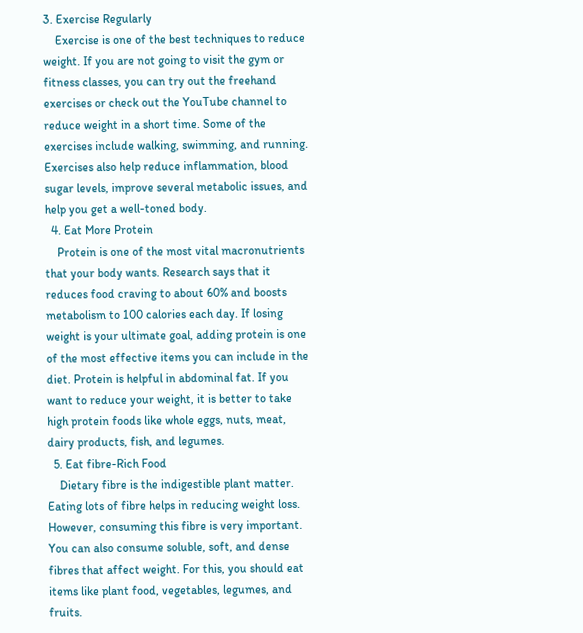3. Exercise Regularly
    Exercise is one of the best techniques to reduce weight. If you are not going to visit the gym or fitness classes, you can try out the freehand exercises or check out the YouTube channel to reduce weight in a short time. Some of the exercises include walking, swimming, and running. Exercises also help reduce inflammation, blood sugar levels, improve several metabolic issues, and help you get a well-toned body.
  4. Eat More Protein
    Protein is one of the most vital macronutrients that your body wants. Research says that it reduces food craving to about 60% and boosts metabolism to 100 calories each day. If losing weight is your ultimate goal, adding protein is one of the most effective items you can include in the diet. Protein is helpful in abdominal fat. If you want to reduce your weight, it is better to take high protein foods like whole eggs, nuts, meat, dairy products, fish, and legumes.
  5. Eat fibre-Rich Food
    Dietary fibre is the indigestible plant matter. Eating lots of fibre helps in reducing weight loss. However, consuming this fibre is very important. You can also consume soluble, soft, and dense fibres that affect weight. For this, you should eat items like plant food, vegetables, legumes, and fruits.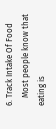6. Track Intake Of Food
    Most people know that eating is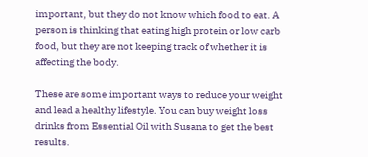important, but they do not know which food to eat. A person is thinking that eating high protein or low carb food, but they are not keeping track of whether it is affecting the body.

These are some important ways to reduce your weight and lead a healthy lifestyle. You can buy weight loss drinks from Essential Oil with Susana to get the best results.